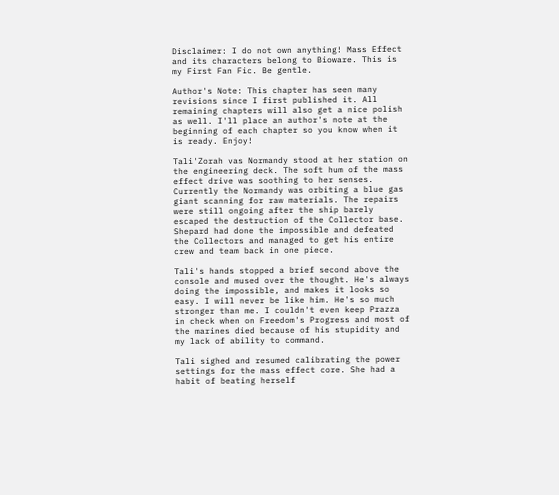Disclaimer: I do not own anything! Mass Effect and its characters belong to Bioware. This is my First Fan Fic. Be gentle.

Author's Note: This chapter has seen many revisions since I first published it. All remaining chapters will also get a nice polish as well. I'll place an author's note at the beginning of each chapter so you know when it is ready. Enjoy!

Tali'Zorah vas Normandy stood at her station on the engineering deck. The soft hum of the mass effect drive was soothing to her senses. Currently the Normandy was orbiting a blue gas giant scanning for raw materials. The repairs were still ongoing after the ship barely escaped the destruction of the Collector base. Shepard had done the impossible and defeated the Collectors and managed to get his entire crew and team back in one piece.

Tali's hands stopped a brief second above the console and mused over the thought. He's always doing the impossible, and makes it looks so easy. I will never be like him. He's so much stronger than me. I couldn't even keep Prazza in check when on Freedom's Progress and most of the marines died because of his stupidity and my lack of ability to command.

Tali sighed and resumed calibrating the power settings for the mass effect core. She had a habit of beating herself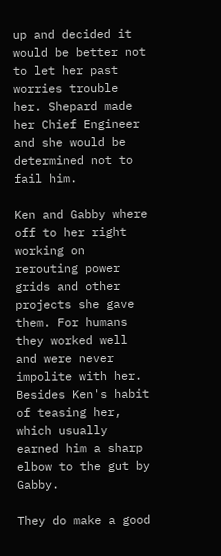up and decided it would be better not to let her past worries trouble her. Shepard made her Chief Engineer and she would be determined not to fail him.

Ken and Gabby where off to her right working on rerouting power grids and other projects she gave them. For humans they worked well and were never impolite with her. Besides Ken's habit of teasing her, which usually earned him a sharp elbow to the gut by Gabby.

They do make a good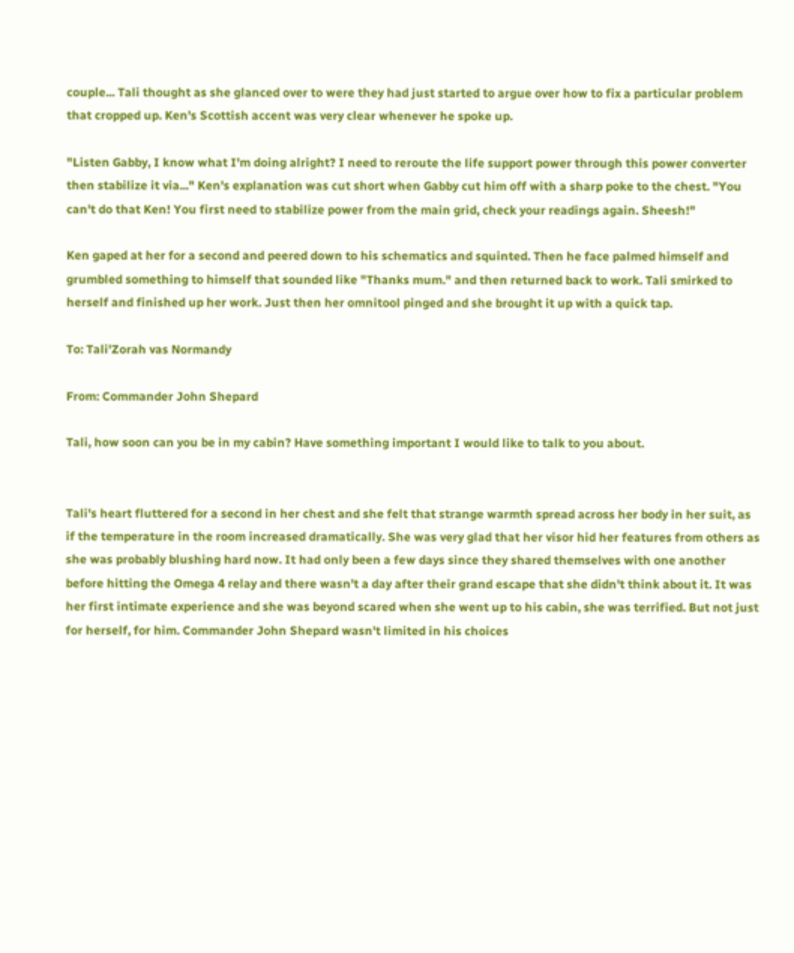couple... Tali thought as she glanced over to were they had just started to argue over how to fix a particular problem that cropped up. Ken's Scottish accent was very clear whenever he spoke up.

"Listen Gabby, I know what I'm doing alright? I need to reroute the life support power through this power converter then stabilize it via..." Ken's explanation was cut short when Gabby cut him off with a sharp poke to the chest. "You can't do that Ken! You first need to stabilize power from the main grid, check your readings again. Sheesh!"

Ken gaped at her for a second and peered down to his schematics and squinted. Then he face palmed himself and grumbled something to himself that sounded like "Thanks mum." and then returned back to work. Tali smirked to herself and finished up her work. Just then her omnitool pinged and she brought it up with a quick tap.

To: Tali'Zorah vas Normandy

From: Commander John Shepard

Tali, how soon can you be in my cabin? Have something important I would like to talk to you about.


Tali's heart fluttered for a second in her chest and she felt that strange warmth spread across her body in her suit, as if the temperature in the room increased dramatically. She was very glad that her visor hid her features from others as she was probably blushing hard now. It had only been a few days since they shared themselves with one another before hitting the Omega 4 relay and there wasn't a day after their grand escape that she didn't think about it. It was her first intimate experience and she was beyond scared when she went up to his cabin, she was terrified. But not just for herself, for him. Commander John Shepard wasn't limited in his choices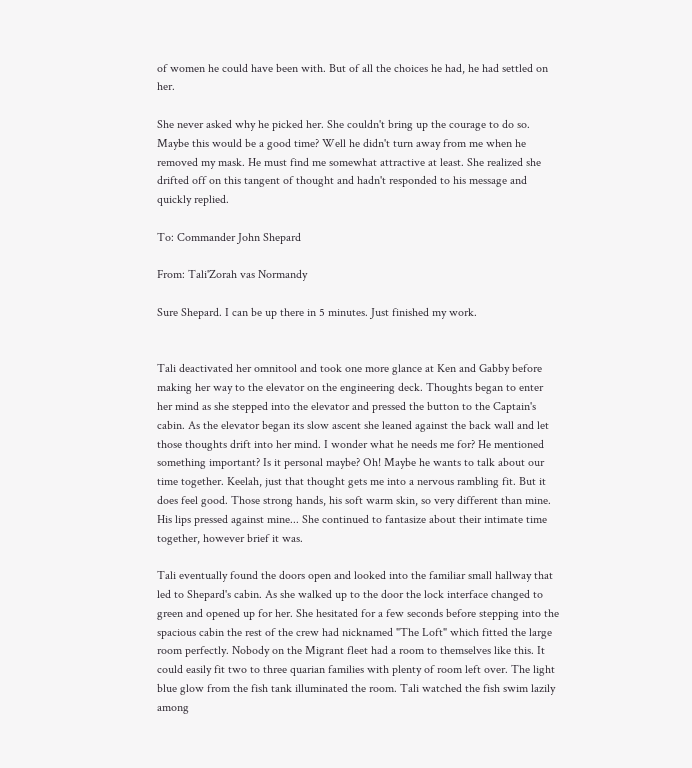of women he could have been with. But of all the choices he had, he had settled on her.

She never asked why he picked her. She couldn't bring up the courage to do so. Maybe this would be a good time? Well he didn't turn away from me when he removed my mask. He must find me somewhat attractive at least. She realized she drifted off on this tangent of thought and hadn't responded to his message and quickly replied.

To: Commander John Shepard

From: Tali'Zorah vas Normandy

Sure Shepard. I can be up there in 5 minutes. Just finished my work.


Tali deactivated her omnitool and took one more glance at Ken and Gabby before making her way to the elevator on the engineering deck. Thoughts began to enter her mind as she stepped into the elevator and pressed the button to the Captain's cabin. As the elevator began its slow ascent she leaned against the back wall and let those thoughts drift into her mind. I wonder what he needs me for? He mentioned something important? Is it personal maybe? Oh! Maybe he wants to talk about our time together. Keelah, just that thought gets me into a nervous rambling fit. But it does feel good. Those strong hands, his soft warm skin, so very different than mine. His lips pressed against mine... She continued to fantasize about their intimate time together, however brief it was.

Tali eventually found the doors open and looked into the familiar small hallway that led to Shepard's cabin. As she walked up to the door the lock interface changed to green and opened up for her. She hesitated for a few seconds before stepping into the spacious cabin the rest of the crew had nicknamed "The Loft" which fitted the large room perfectly. Nobody on the Migrant fleet had a room to themselves like this. It could easily fit two to three quarian families with plenty of room left over. The light blue glow from the fish tank illuminated the room. Tali watched the fish swim lazily among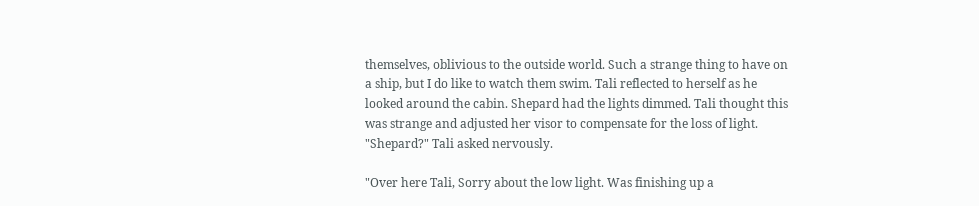themselves, oblivious to the outside world. Such a strange thing to have on a ship, but I do like to watch them swim. Tali reflected to herself as he looked around the cabin. Shepard had the lights dimmed. Tali thought this was strange and adjusted her visor to compensate for the loss of light. "Shepard?" Tali asked nervously.

"Over here Tali, Sorry about the low light. Was finishing up a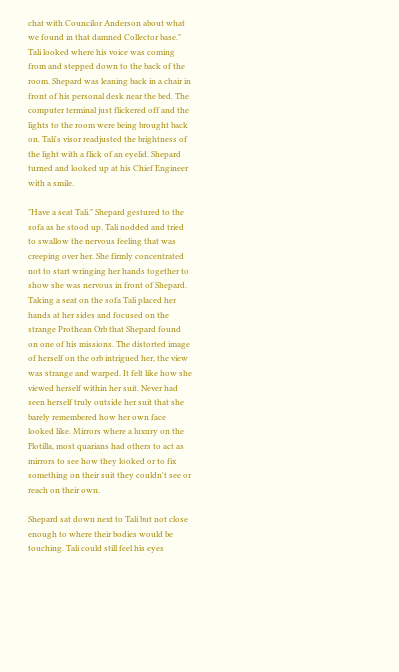chat with Councilor Anderson about what we found in that damned Collector base." Tali looked where his voice was coming from and stepped down to the back of the room. Shepard was leaning back in a chair in front of his personal desk near the bed. The computer terminal just flickered off and the lights to the room were being brought back on. Tali's visor readjusted the brightness of the light with a flick of an eyelid. Shepard turned and looked up at his Chief Engineer with a smile.

"Have a seat Tali." Shepard gestured to the sofa as he stood up. Tali nodded and tried to swallow the nervous feeling that was creeping over her. She firmly concentrated not to start wringing her hands together to show she was nervous in front of Shepard. Taking a seat on the sofa Tali placed her hands at her sides and focused on the strange Prothean Orb that Shepard found on one of his missions. The distorted image of herself on the orb intrigued her, the view was strange and warped. It felt like how she viewed herself within her suit. Never had seen herself truly outside her suit that she barely remembered how her own face looked like. Mirrors where a luxury on the Flotilla, most quarians had others to act as mirrors to see how they looked or to fix something on their suit they couldn't see or reach on their own.

Shepard sat down next to Tali but not close enough to where their bodies would be touching. Tali could still feel his eyes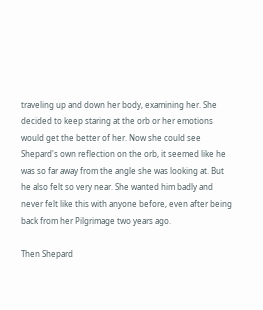traveling up and down her body, examining her. She decided to keep staring at the orb or her emotions would get the better of her. Now she could see Shepard's own reflection on the orb, it seemed like he was so far away from the angle she was looking at. But he also felt so very near. She wanted him badly and never felt like this with anyone before, even after being back from her Pilgrimage two years ago.

Then Shepard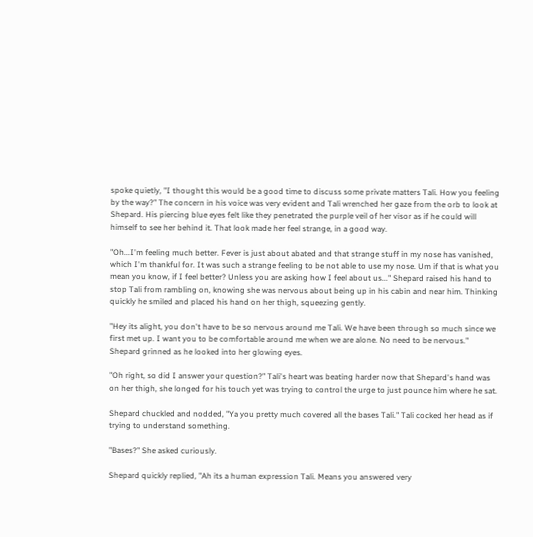spoke quietly, "I thought this would be a good time to discuss some private matters Tali. How you feeling by the way?" The concern in his voice was very evident and Tali wrenched her gaze from the orb to look at Shepard. His piercing blue eyes felt like they penetrated the purple veil of her visor as if he could will himself to see her behind it. That look made her feel strange, in a good way.

"Oh...I'm feeling much better. Fever is just about abated and that strange stuff in my nose has vanished, which I'm thankful for. It was such a strange feeling to be not able to use my nose. Um if that is what you mean you know, if I feel better? Unless you are asking how I feel about us..." Shepard raised his hand to stop Tali from rambling on, knowing she was nervous about being up in his cabin and near him. Thinking quickly he smiled and placed his hand on her thigh, squeezing gently.

"Hey its alight, you don't have to be so nervous around me Tali. We have been through so much since we first met up. I want you to be comfortable around me when we are alone. No need to be nervous." Shepard grinned as he looked into her glowing eyes.

"Oh right, so did I answer your question?" Tali's heart was beating harder now that Shepard's hand was on her thigh, she longed for his touch yet was trying to control the urge to just pounce him where he sat.

Shepard chuckled and nodded, "Ya you pretty much covered all the bases Tali." Tali cocked her head as if trying to understand something.

"Bases?" She asked curiously.

Shepard quickly replied, "Ah its a human expression Tali. Means you answered very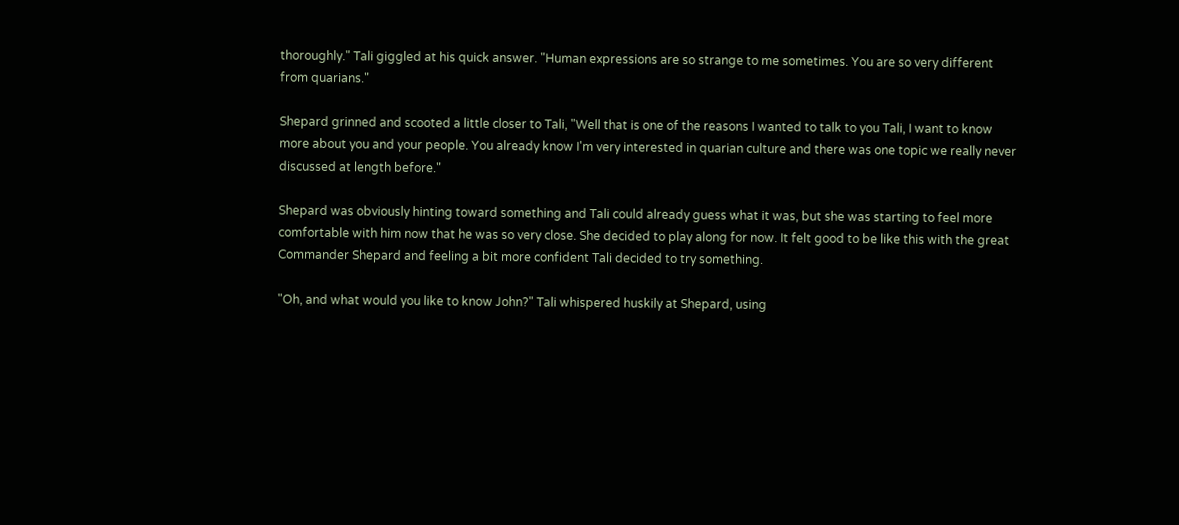thoroughly." Tali giggled at his quick answer. "Human expressions are so strange to me sometimes. You are so very different from quarians."

Shepard grinned and scooted a little closer to Tali, "Well that is one of the reasons I wanted to talk to you Tali, I want to know more about you and your people. You already know I'm very interested in quarian culture and there was one topic we really never discussed at length before."

Shepard was obviously hinting toward something and Tali could already guess what it was, but she was starting to feel more comfortable with him now that he was so very close. She decided to play along for now. It felt good to be like this with the great Commander Shepard and feeling a bit more confident Tali decided to try something.

"Oh, and what would you like to know John?" Tali whispered huskily at Shepard, using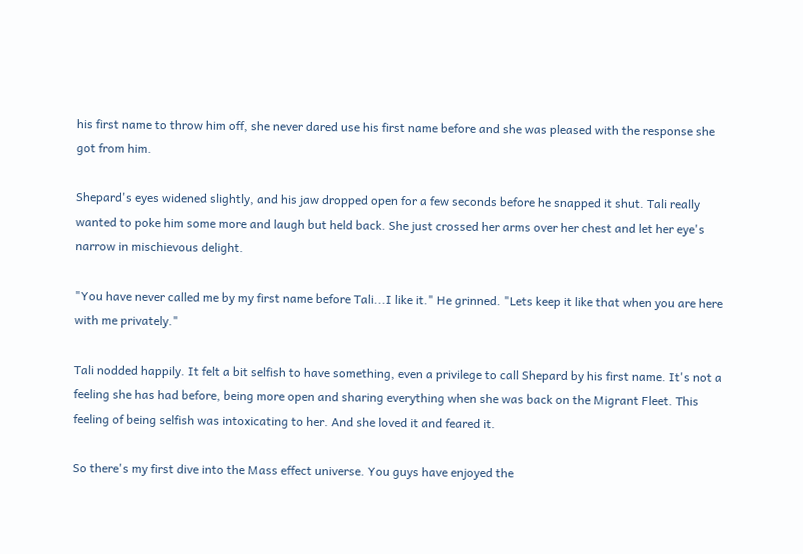his first name to throw him off, she never dared use his first name before and she was pleased with the response she got from him.

Shepard's eyes widened slightly, and his jaw dropped open for a few seconds before he snapped it shut. Tali really wanted to poke him some more and laugh but held back. She just crossed her arms over her chest and let her eye's narrow in mischievous delight.

"You have never called me by my first name before Tali...I like it." He grinned. "Lets keep it like that when you are here with me privately."

Tali nodded happily. It felt a bit selfish to have something, even a privilege to call Shepard by his first name. It's not a feeling she has had before, being more open and sharing everything when she was back on the Migrant Fleet. This feeling of being selfish was intoxicating to her. And she loved it and feared it.

So there's my first dive into the Mass effect universe. You guys have enjoyed the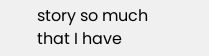story so much that I have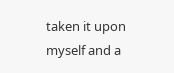taken it upon myself and a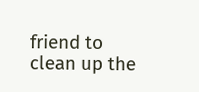friend to clean up the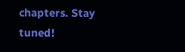chapters. Stay tuned!